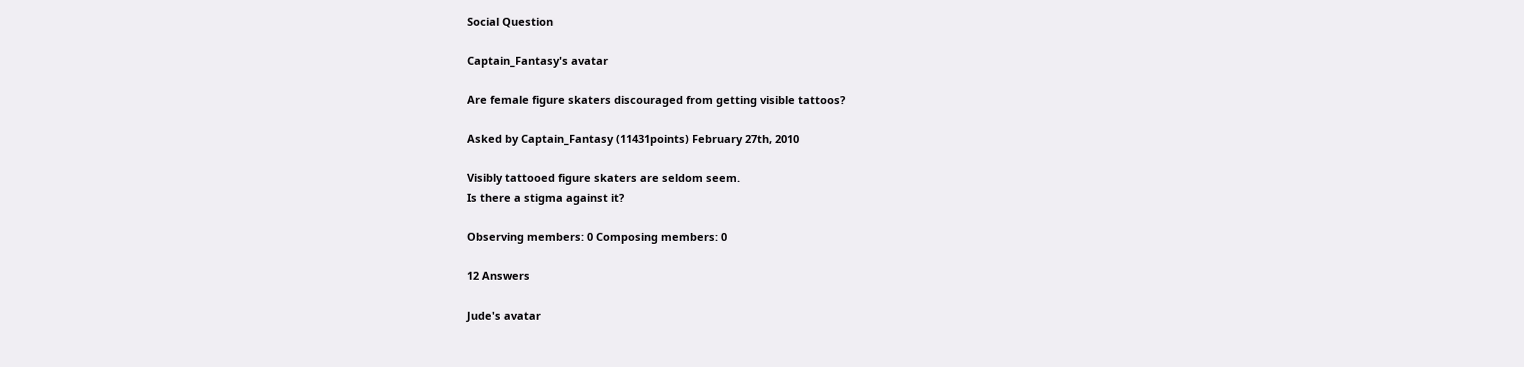Social Question

Captain_Fantasy's avatar

Are female figure skaters discouraged from getting visible tattoos?

Asked by Captain_Fantasy (11431points) February 27th, 2010

Visibly tattooed figure skaters are seldom seem.
Is there a stigma against it?

Observing members: 0 Composing members: 0

12 Answers

Jude's avatar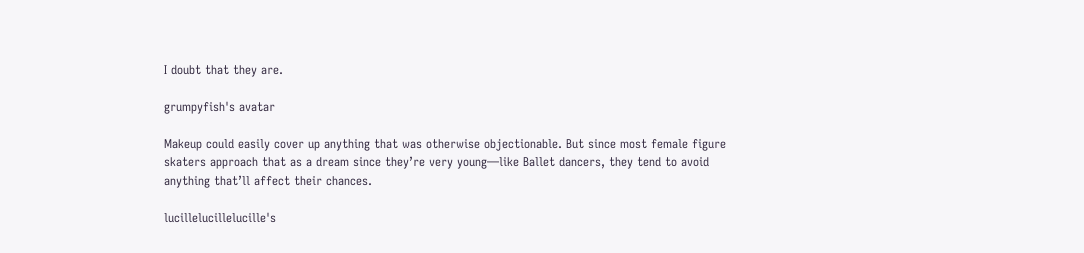I doubt that they are.

grumpyfish's avatar

Makeup could easily cover up anything that was otherwise objectionable. But since most female figure skaters approach that as a dream since they’re very young—like Ballet dancers, they tend to avoid anything that’ll affect their chances.

lucillelucillelucille's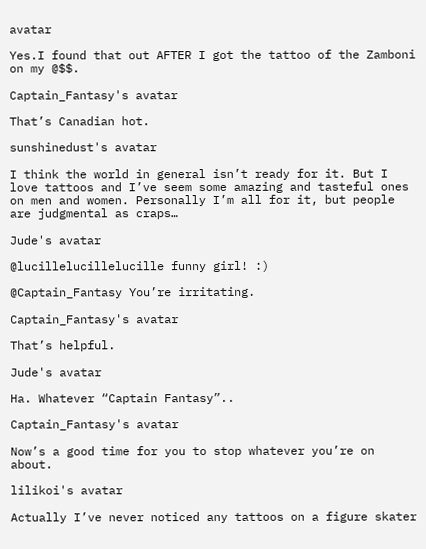avatar

Yes.I found that out AFTER I got the tattoo of the Zamboni on my @$$.

Captain_Fantasy's avatar

That’s Canadian hot.

sunshinedust's avatar

I think the world in general isn’t ready for it. But I love tattoos and I’ve seem some amazing and tasteful ones on men and women. Personally I’m all for it, but people are judgmental as craps…

Jude's avatar

@lucillelucillelucille funny girl! :)

@Captain_Fantasy You’re irritating.

Captain_Fantasy's avatar

That’s helpful.

Jude's avatar

Ha. Whatever “Captain Fantasy”..

Captain_Fantasy's avatar

Now’s a good time for you to stop whatever you’re on about.

lilikoi's avatar

Actually I’ve never noticed any tattoos on a figure skater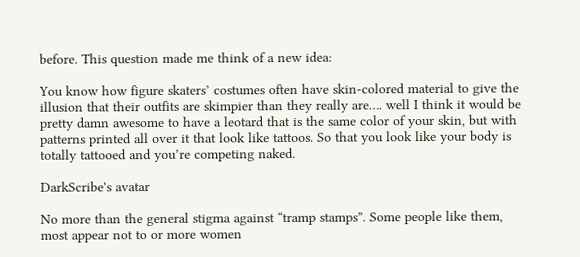before. This question made me think of a new idea:

You know how figure skaters’ costumes often have skin-colored material to give the illusion that their outfits are skimpier than they really are…. well I think it would be pretty damn awesome to have a leotard that is the same color of your skin, but with patterns printed all over it that look like tattoos. So that you look like your body is totally tattooed and you’re competing naked.

DarkScribe's avatar

No more than the general stigma against “tramp stamps”. Some people like them, most appear not to or more women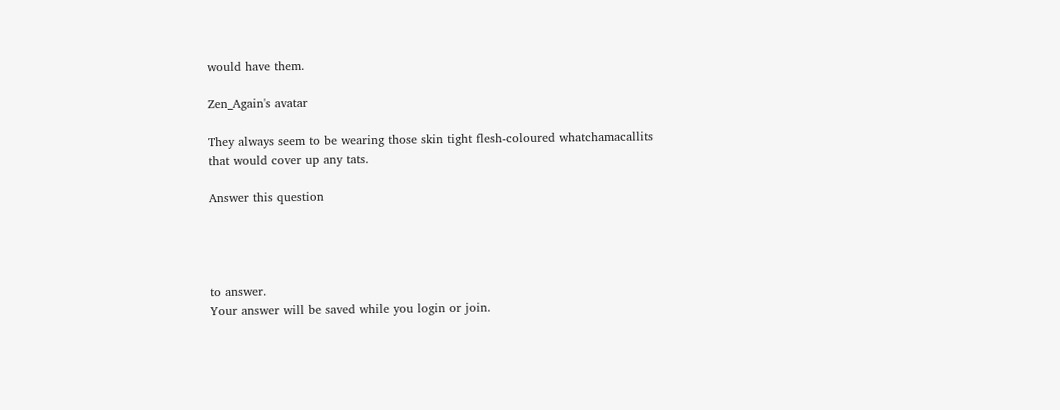would have them.

Zen_Again's avatar

They always seem to be wearing those skin tight flesh-coloured whatchamacallits that would cover up any tats.

Answer this question




to answer.
Your answer will be saved while you login or join.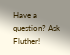Have a question? Ask Fluther!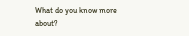What do you know more about?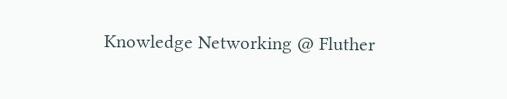Knowledge Networking @ Fluther